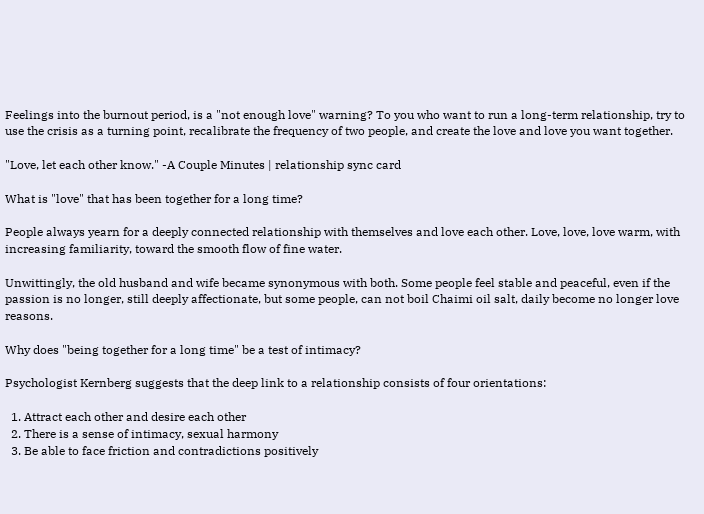Feelings into the burnout period, is a "not enough love" warning? To you who want to run a long-term relationship, try to use the crisis as a turning point, recalibrate the frequency of two people, and create the love and love you want together.

"Love, let each other know." -A Couple Minutes | relationship sync card

What is "love" that has been together for a long time?

People always yearn for a deeply connected relationship with themselves and love each other. Love, love, love warm, with increasing familiarity, toward the smooth flow of fine water.

Unwittingly, the old husband and wife became synonymous with both. Some people feel stable and peaceful, even if the passion is no longer, still deeply affectionate, but some people, can not boil Chaimi oil salt, daily become no longer love reasons.

Why does "being together for a long time" be a test of intimacy?

Psychologist Kernberg suggests that the deep link to a relationship consists of four orientations:

  1. Attract each other and desire each other
  2. There is a sense of intimacy, sexual harmony
  3. Be able to face friction and contradictions positively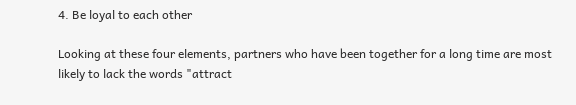4. Be loyal to each other

Looking at these four elements, partners who have been together for a long time are most likely to lack the words "attract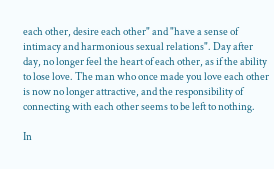each other, desire each other" and "have a sense of intimacy and harmonious sexual relations". Day after day, no longer feel the heart of each other, as if the ability to lose love. The man who once made you love each other is now no longer attractive, and the responsibility of connecting with each other seems to be left to nothing.

In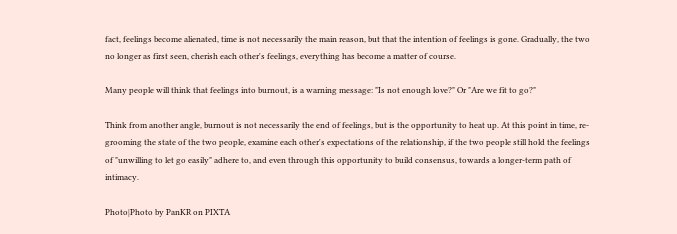fact, feelings become alienated, time is not necessarily the main reason, but that the intention of feelings is gone. Gradually, the two no longer as first seen, cherish each other's feelings, everything has become a matter of course.

Many people will think that feelings into burnout, is a warning message: "Is not enough love?" Or "Are we fit to go?"

Think from another angle, burnout is not necessarily the end of feelings, but is the opportunity to heat up. At this point in time, re-grooming the state of the two people, examine each other's expectations of the relationship, if the two people still hold the feelings of "unwilling to let go easily" adhere to, and even through this opportunity to build consensus, towards a longer-term path of intimacy.

Photo|Photo by PanKR on PIXTA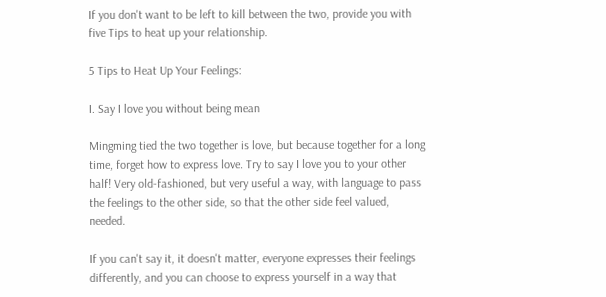If you don't want to be left to kill between the two, provide you with five Tips to heat up your relationship.

5 Tips to Heat Up Your Feelings:

I. Say I love you without being mean

Mingming tied the two together is love, but because together for a long time, forget how to express love. Try to say I love you to your other half! Very old-fashioned, but very useful a way, with language to pass the feelings to the other side, so that the other side feel valued, needed.

If you can't say it, it doesn't matter, everyone expresses their feelings differently, and you can choose to express yourself in a way that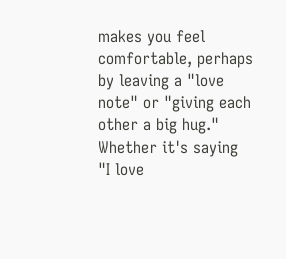makes you feel comfortable, perhaps by leaving a "love note" or "giving each other a big hug." Whether it's saying "I love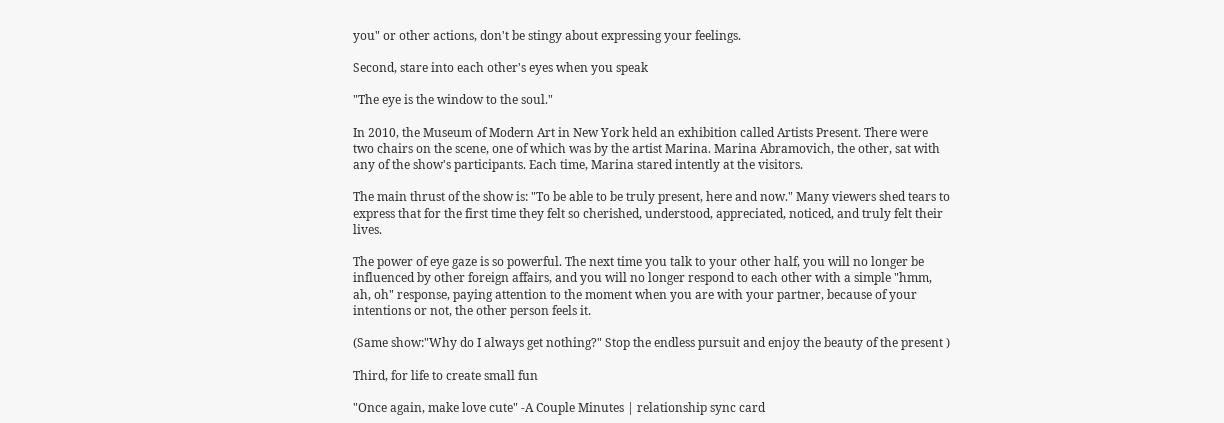you" or other actions, don't be stingy about expressing your feelings.

Second, stare into each other's eyes when you speak

"The eye is the window to the soul."

In 2010, the Museum of Modern Art in New York held an exhibition called Artists Present. There were two chairs on the scene, one of which was by the artist Marina. Marina Abramovich, the other, sat with any of the show's participants. Each time, Marina stared intently at the visitors.

The main thrust of the show is: "To be able to be truly present, here and now." Many viewers shed tears to express that for the first time they felt so cherished, understood, appreciated, noticed, and truly felt their lives.

The power of eye gaze is so powerful. The next time you talk to your other half, you will no longer be influenced by other foreign affairs, and you will no longer respond to each other with a simple "hmm, ah, oh" response, paying attention to the moment when you are with your partner, because of your intentions or not, the other person feels it.

(Same show:"Why do I always get nothing?" Stop the endless pursuit and enjoy the beauty of the present )

Third, for life to create small fun

"Once again, make love cute" -A Couple Minutes | relationship sync card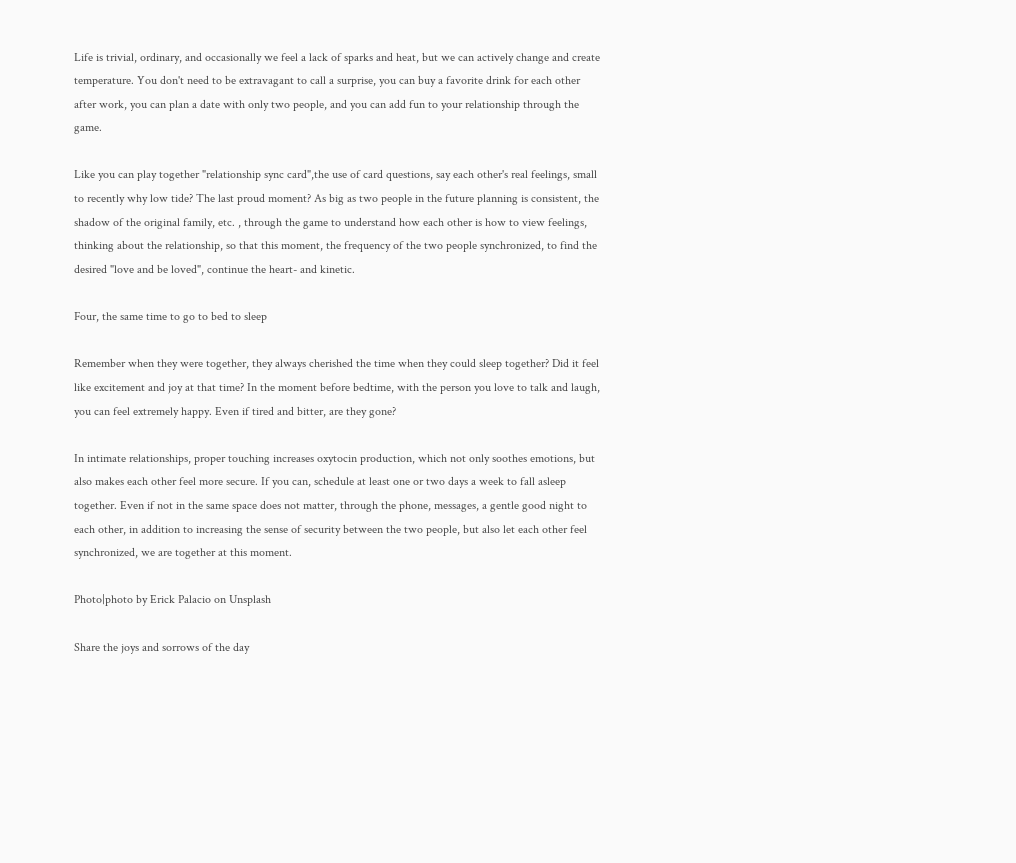Life is trivial, ordinary, and occasionally we feel a lack of sparks and heat, but we can actively change and create temperature. You don't need to be extravagant to call a surprise, you can buy a favorite drink for each other after work, you can plan a date with only two people, and you can add fun to your relationship through the game.

Like you can play together "relationship sync card",the use of card questions, say each other's real feelings, small to recently why low tide? The last proud moment? As big as two people in the future planning is consistent, the shadow of the original family, etc. , through the game to understand how each other is how to view feelings, thinking about the relationship, so that this moment, the frequency of the two people synchronized, to find the desired "love and be loved", continue the heart- and kinetic.

Four, the same time to go to bed to sleep

Remember when they were together, they always cherished the time when they could sleep together? Did it feel like excitement and joy at that time? In the moment before bedtime, with the person you love to talk and laugh, you can feel extremely happy. Even if tired and bitter, are they gone?

In intimate relationships, proper touching increases oxytocin production, which not only soothes emotions, but also makes each other feel more secure. If you can, schedule at least one or two days a week to fall asleep together. Even if not in the same space does not matter, through the phone, messages, a gentle good night to each other, in addition to increasing the sense of security between the two people, but also let each other feel synchronized, we are together at this moment.

Photo|photo by Erick Palacio on Unsplash

Share the joys and sorrows of the day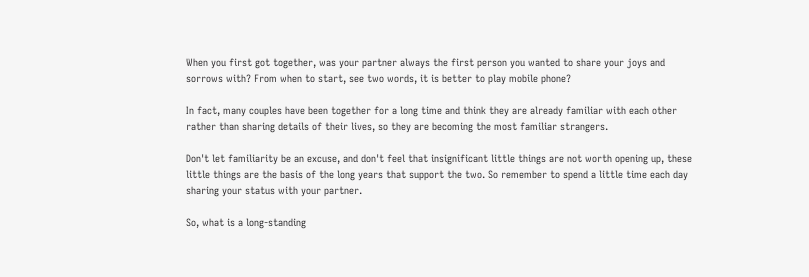When you first got together, was your partner always the first person you wanted to share your joys and sorrows with? From when to start, see two words, it is better to play mobile phone?

In fact, many couples have been together for a long time and think they are already familiar with each other rather than sharing details of their lives, so they are becoming the most familiar strangers.

Don't let familiarity be an excuse, and don't feel that insignificant little things are not worth opening up, these little things are the basis of the long years that support the two. So remember to spend a little time each day sharing your status with your partner.

So, what is a long-standing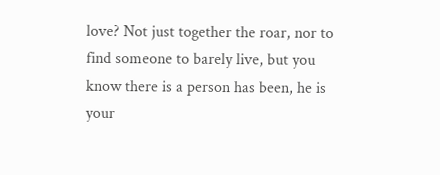love? Not just together the roar, nor to find someone to barely live, but you know there is a person has been, he is your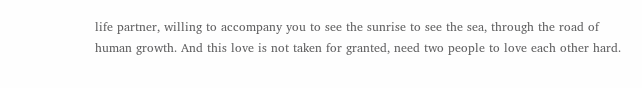life partner, willing to accompany you to see the sunrise to see the sea, through the road of human growth. And this love is not taken for granted, need two people to love each other hard.